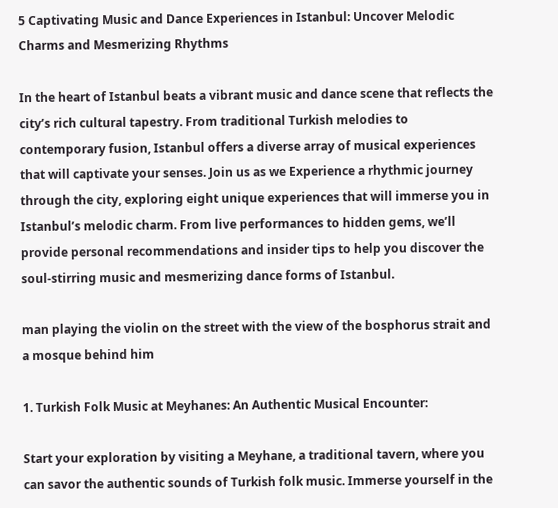5 Captivating Music and Dance Experiences in Istanbul: Uncover Melodic Charms and Mesmerizing Rhythms

In the heart of Istanbul beats a vibrant music and dance scene that reflects the city’s rich cultural tapestry. From traditional Turkish melodies to contemporary fusion, Istanbul offers a diverse array of musical experiences that will captivate your senses. Join us as we Experience a rhythmic journey through the city, exploring eight unique experiences that will immerse you in Istanbul’s melodic charm. From live performances to hidden gems, we’ll provide personal recommendations and insider tips to help you discover the soul-stirring music and mesmerizing dance forms of Istanbul.

man playing the violin on the street with the view of the bosphorus strait and a mosque behind him

1. Turkish Folk Music at Meyhanes: An Authentic Musical Encounter:

Start your exploration by visiting a Meyhane, a traditional tavern, where you can savor the authentic sounds of Turkish folk music. Immerse yourself in the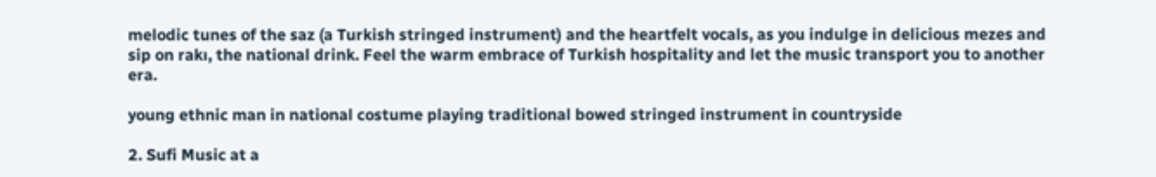melodic tunes of the saz (a Turkish stringed instrument) and the heartfelt vocals, as you indulge in delicious mezes and sip on rakı, the national drink. Feel the warm embrace of Turkish hospitality and let the music transport you to another era.

young ethnic man in national costume playing traditional bowed stringed instrument in countryside

2. Sufi Music at a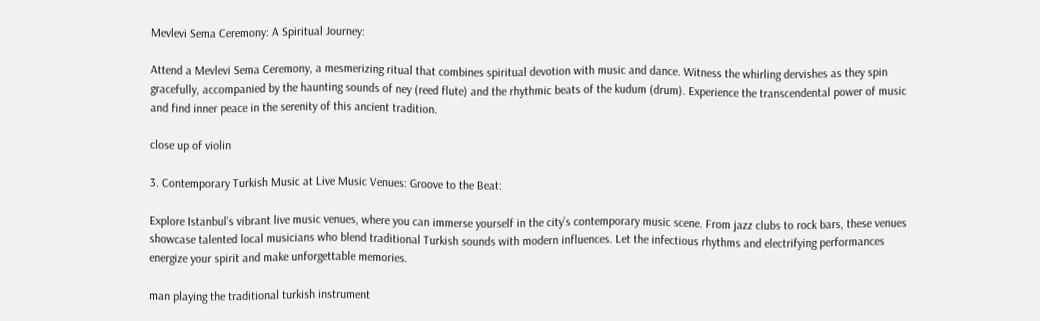Mevlevi Sema Ceremony: A Spiritual Journey:

Attend a Mevlevi Sema Ceremony, a mesmerizing ritual that combines spiritual devotion with music and dance. Witness the whirling dervishes as they spin gracefully, accompanied by the haunting sounds of ney (reed flute) and the rhythmic beats of the kudum (drum). Experience the transcendental power of music and find inner peace in the serenity of this ancient tradition.

close up of violin

3. Contemporary Turkish Music at Live Music Venues: Groove to the Beat:

Explore Istanbul’s vibrant live music venues, where you can immerse yourself in the city’s contemporary music scene. From jazz clubs to rock bars, these venues showcase talented local musicians who blend traditional Turkish sounds with modern influences. Let the infectious rhythms and electrifying performances energize your spirit and make unforgettable memories.

man playing the traditional turkish instrument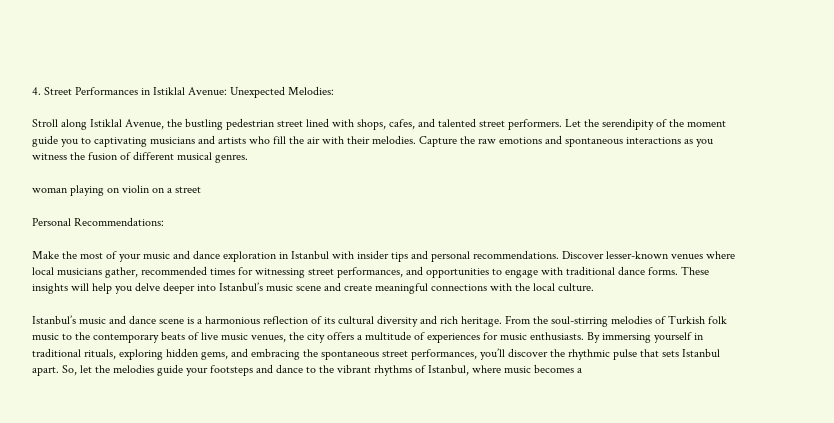4. Street Performances in Istiklal Avenue: Unexpected Melodies:

Stroll along Istiklal Avenue, the bustling pedestrian street lined with shops, cafes, and talented street performers. Let the serendipity of the moment guide you to captivating musicians and artists who fill the air with their melodies. Capture the raw emotions and spontaneous interactions as you witness the fusion of different musical genres.

woman playing on violin on a street

Personal Recommendations:

Make the most of your music and dance exploration in Istanbul with insider tips and personal recommendations. Discover lesser-known venues where local musicians gather, recommended times for witnessing street performances, and opportunities to engage with traditional dance forms. These insights will help you delve deeper into Istanbul’s music scene and create meaningful connections with the local culture.

Istanbul’s music and dance scene is a harmonious reflection of its cultural diversity and rich heritage. From the soul-stirring melodies of Turkish folk music to the contemporary beats of live music venues, the city offers a multitude of experiences for music enthusiasts. By immersing yourself in traditional rituals, exploring hidden gems, and embracing the spontaneous street performances, you’ll discover the rhythmic pulse that sets Istanbul apart. So, let the melodies guide your footsteps and dance to the vibrant rhythms of Istanbul, where music becomes a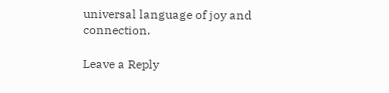universal language of joy and connection.

Leave a Reply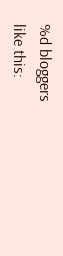%d bloggers like this: